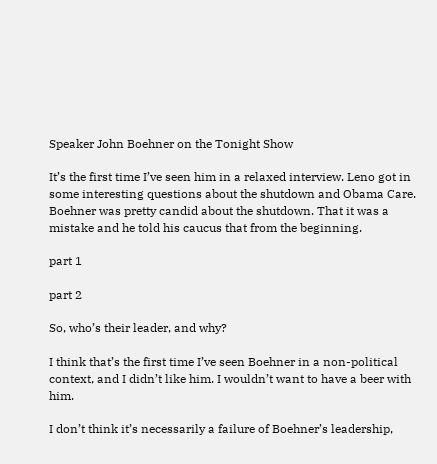Speaker John Boehner on the Tonight Show

It’s the first time I’ve seen him in a relaxed interview. Leno got in some interesting questions about the shutdown and Obama Care. Boehner was pretty candid about the shutdown. That it was a mistake and he told his caucus that from the beginning.

part 1

part 2

So, who’s their leader, and why?

I think that’s the first time I’ve seen Boehner in a non-political context, and I didn’t like him. I wouldn’t want to have a beer with him.

I don’t think it’s necessarily a failure of Boehner’s leadership,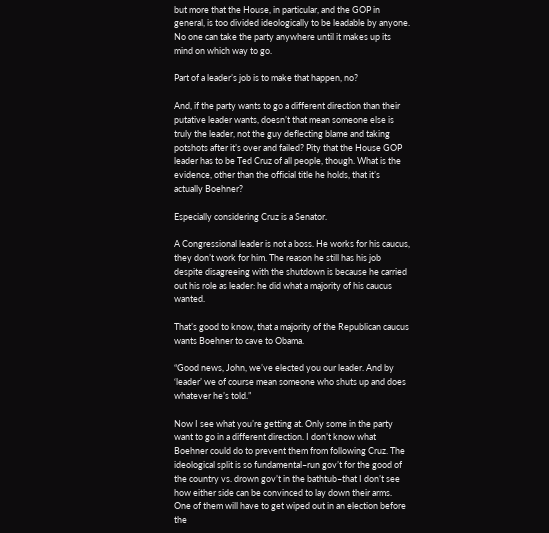but more that the House, in particular, and the GOP in general, is too divided ideologically to be leadable by anyone. No one can take the party anywhere until it makes up its mind on which way to go.

Part of a leader’s job is to make that happen, no?

And, if the party wants to go a different direction than their putative leader wants, doesn’t that mean someone else is truly the leader, not the guy deflecting blame and taking potshots after it’s over and failed? Pity that the House GOP leader has to be Ted Cruz of all people, though. What is the evidence, other than the official title he holds, that it’s actually Boehner?

Especially considering Cruz is a Senator.

A Congressional leader is not a boss. He works for his caucus, they don’t work for him. The reason he still has his job despite disagreeing with the shutdown is because he carried out his role as leader: he did what a majority of his caucus wanted.

That’s good to know, that a majority of the Republican caucus wants Boehner to cave to Obama.

“Good news, John, we’ve elected you our leader. And by ‘leader’ we of course mean someone who shuts up and does whatever he’s told.”

Now I see what you’re getting at. Only some in the party want to go in a different direction. I don’t know what Boehner could do to prevent them from following Cruz. The ideological split is so fundamental–run gov’t for the good of the country vs. drown gov’t in the bathtub–that I don’t see how either side can be convinced to lay down their arms. One of them will have to get wiped out in an election before the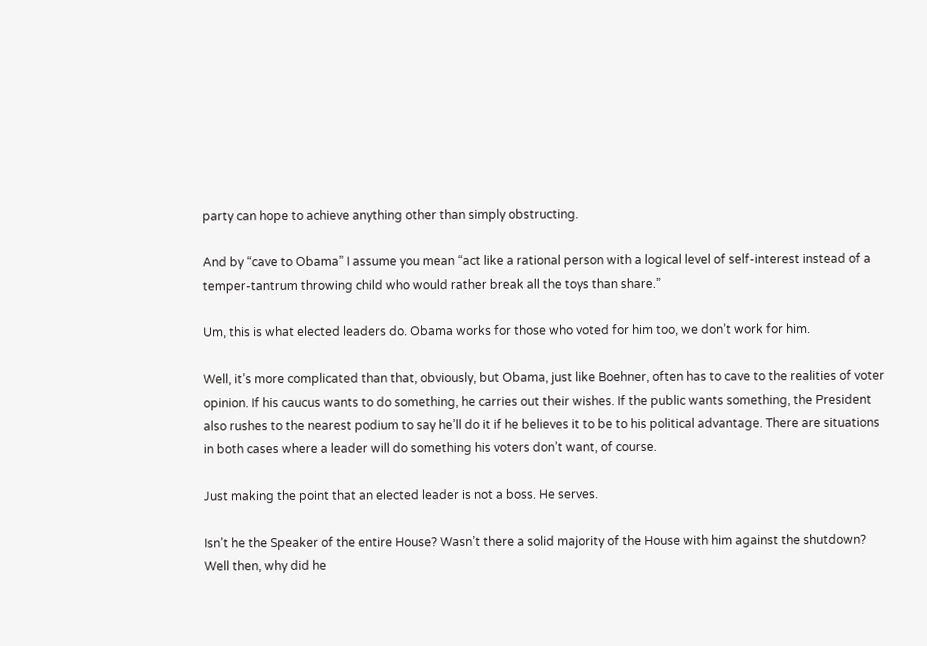party can hope to achieve anything other than simply obstructing.

And by “cave to Obama” I assume you mean “act like a rational person with a logical level of self-interest instead of a temper-tantrum throwing child who would rather break all the toys than share.”

Um, this is what elected leaders do. Obama works for those who voted for him too, we don’t work for him.

Well, it’s more complicated than that, obviously, but Obama, just like Boehner, often has to cave to the realities of voter opinion. If his caucus wants to do something, he carries out their wishes. If the public wants something, the President also rushes to the nearest podium to say he’ll do it if he believes it to be to his political advantage. There are situations in both cases where a leader will do something his voters don’t want, of course.

Just making the point that an elected leader is not a boss. He serves.

Isn’t he the Speaker of the entire House? Wasn’t there a solid majority of the House with him against the shutdown? Well then, why did he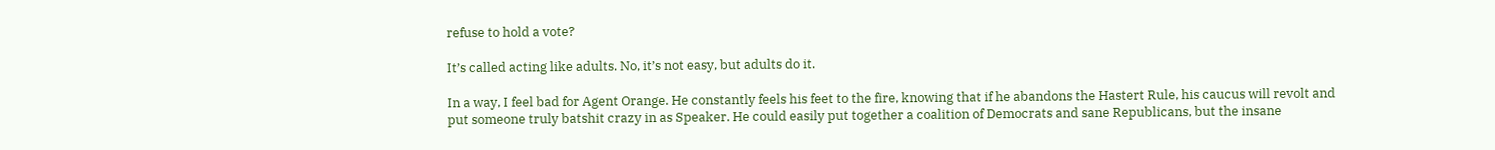refuse to hold a vote?

It’s called acting like adults. No, it’s not easy, but adults do it.

In a way, I feel bad for Agent Orange. He constantly feels his feet to the fire, knowing that if he abandons the Hastert Rule, his caucus will revolt and put someone truly batshit crazy in as Speaker. He could easily put together a coalition of Democrats and sane Republicans, but the insane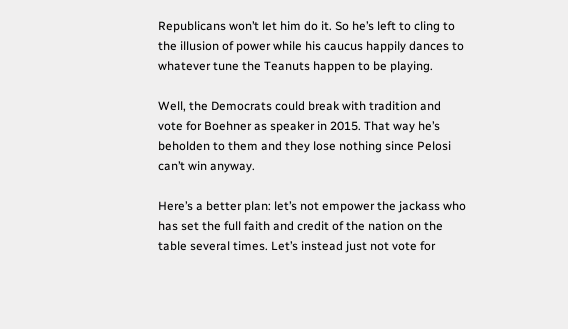Republicans won’t let him do it. So he’s left to cling to the illusion of power while his caucus happily dances to whatever tune the Teanuts happen to be playing.

Well, the Democrats could break with tradition and vote for Boehner as speaker in 2015. That way he’s beholden to them and they lose nothing since Pelosi can’t win anyway.

Here’s a better plan: let’s not empower the jackass who has set the full faith and credit of the nation on the table several times. Let’s instead just not vote for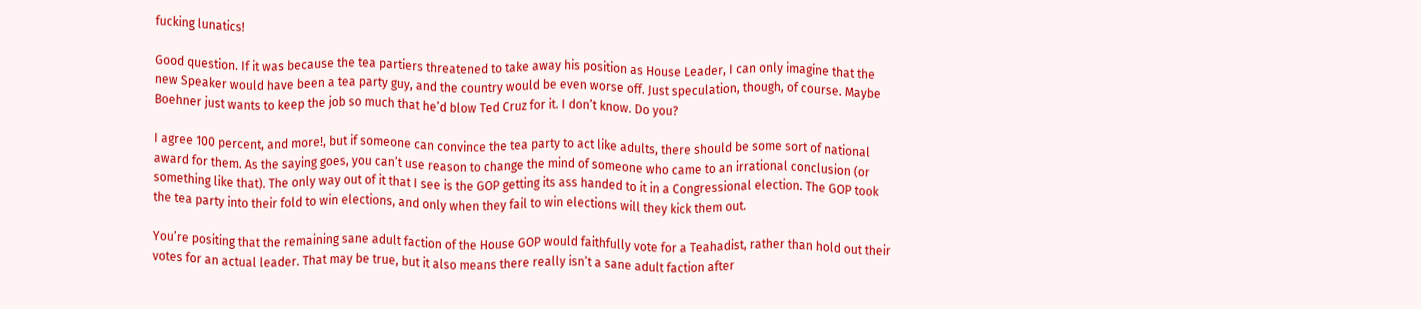fucking lunatics!

Good question. If it was because the tea partiers threatened to take away his position as House Leader, I can only imagine that the new Speaker would have been a tea party guy, and the country would be even worse off. Just speculation, though, of course. Maybe Boehner just wants to keep the job so much that he’d blow Ted Cruz for it. I don’t know. Do you?

I agree 100 percent, and more!, but if someone can convince the tea party to act like adults, there should be some sort of national award for them. As the saying goes, you can’t use reason to change the mind of someone who came to an irrational conclusion (or something like that). The only way out of it that I see is the GOP getting its ass handed to it in a Congressional election. The GOP took the tea party into their fold to win elections, and only when they fail to win elections will they kick them out.

You’re positing that the remaining sane adult faction of the House GOP would faithfully vote for a Teahadist, rather than hold out their votes for an actual leader. That may be true, but it also means there really isn’t a sane adult faction after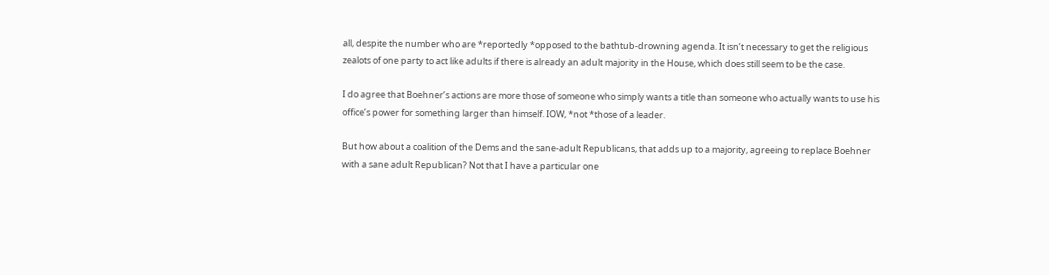all, despite the number who are *reportedly *opposed to the bathtub-drowning agenda. It isn’t necessary to get the religious zealots of one party to act like adults if there is already an adult majority in the House, which does still seem to be the case.

I do agree that Boehner’s actions are more those of someone who simply wants a title than someone who actually wants to use his office’s power for something larger than himself. IOW, *not *those of a leader.

But how about a coalition of the Dems and the sane-adult Republicans, that adds up to a majority, agreeing to replace Boehner with a sane adult Republican? Not that I have a particular one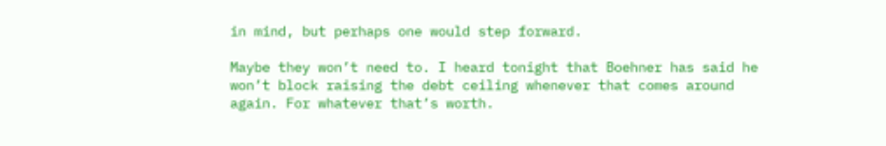in mind, but perhaps one would step forward.

Maybe they won’t need to. I heard tonight that Boehner has said he won’t block raising the debt ceiling whenever that comes around again. For whatever that’s worth.